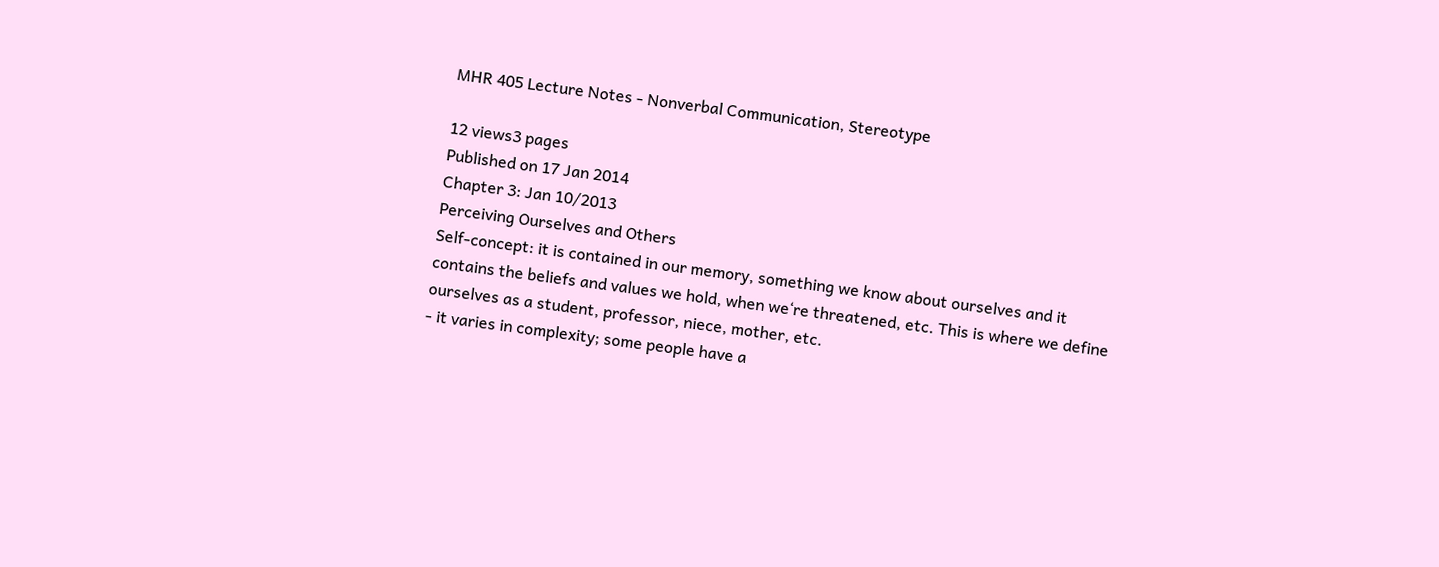MHR 405 Lecture Notes - Nonverbal Communication, Stereotype

12 views3 pages
Published on 17 Jan 2014
Chapter 3: Jan 10/2013
Perceiving Ourselves and Others
Self-concept: it is contained in our memory, something we know about ourselves and it
contains the beliefs and values we hold, when we‘re threatened, etc. This is where we define
ourselves as a student, professor, niece, mother, etc.
- it varies in complexity; some people have a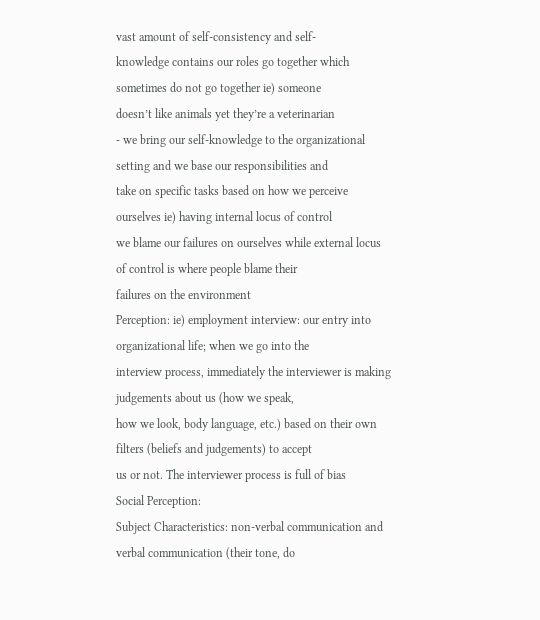vast amount of self-consistency and self-
knowledge contains our roles go together which sometimes do not go together ie) someone
doesn’t like animals yet they’re a veterinarian
- we bring our self-knowledge to the organizational setting and we base our responsibilities and
take on specific tasks based on how we perceive ourselves ie) having internal locus of control
we blame our failures on ourselves while external locus of control is where people blame their
failures on the environment
Perception: ie) employment interview: our entry into organizational life; when we go into the
interview process, immediately the interviewer is making judgements about us (how we speak,
how we look, body language, etc.) based on their own filters (beliefs and judgements) to accept
us or not. The interviewer process is full of bias
Social Perception:
Subject Characteristics: non-verbal communication and verbal communication (their tone, do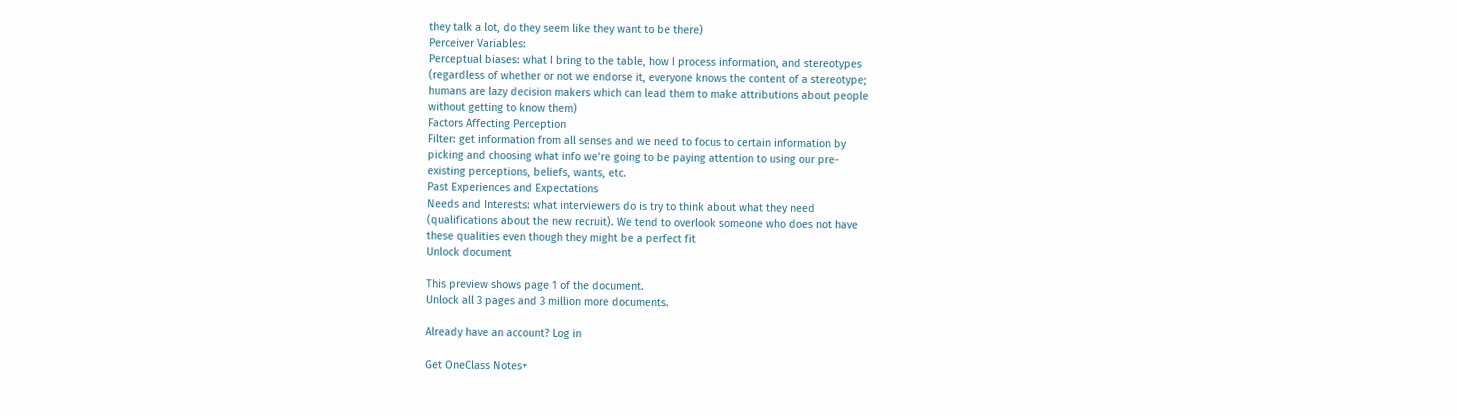they talk a lot, do they seem like they want to be there)
Perceiver Variables:
Perceptual biases: what I bring to the table, how I process information, and stereotypes
(regardless of whether or not we endorse it, everyone knows the content of a stereotype;
humans are lazy decision makers which can lead them to make attributions about people
without getting to know them)
Factors Affecting Perception
Filter: get information from all senses and we need to focus to certain information by
picking and choosing what info we’re going to be paying attention to using our pre-
existing perceptions, beliefs, wants, etc.
Past Experiences and Expectations
Needs and Interests: what interviewers do is try to think about what they need
(qualifications about the new recruit). We tend to overlook someone who does not have
these qualities even though they might be a perfect fit
Unlock document

This preview shows page 1 of the document.
Unlock all 3 pages and 3 million more documents.

Already have an account? Log in

Get OneClass Notes+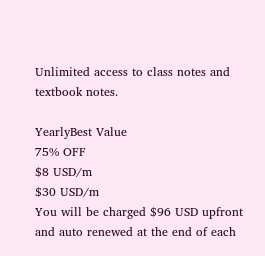Unlimited access to class notes and textbook notes.

YearlyBest Value
75% OFF
$8 USD/m
$30 USD/m
You will be charged $96 USD upfront and auto renewed at the end of each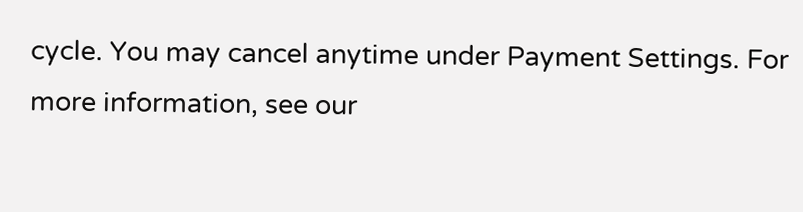cycle. You may cancel anytime under Payment Settings. For more information, see our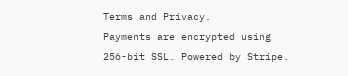Terms and Privacy.
Payments are encrypted using 256-bit SSL. Powered by Stripe.